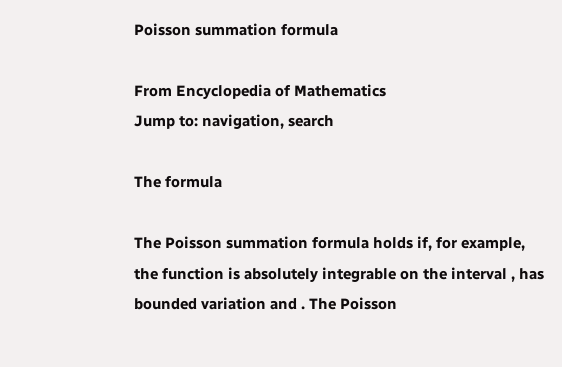Poisson summation formula

From Encyclopedia of Mathematics
Jump to: navigation, search

The formula

The Poisson summation formula holds if, for example, the function is absolutely integrable on the interval , has bounded variation and . The Poisson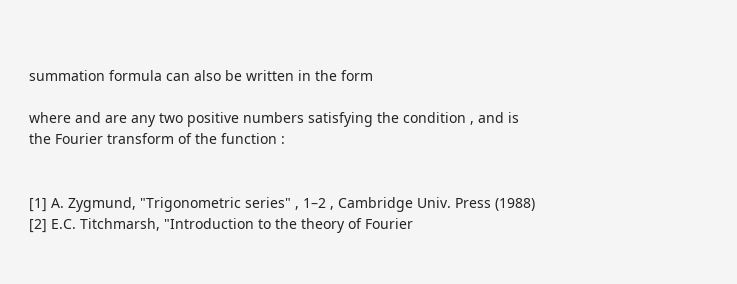summation formula can also be written in the form

where and are any two positive numbers satisfying the condition , and is the Fourier transform of the function :


[1] A. Zygmund, "Trigonometric series" , 1–2 , Cambridge Univ. Press (1988)
[2] E.C. Titchmarsh, "Introduction to the theory of Fourier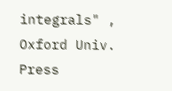integrals" , Oxford Univ. Press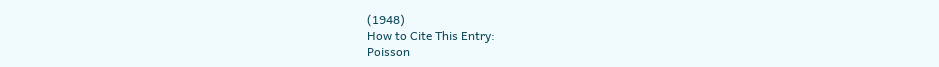(1948)
How to Cite This Entry:
Poisson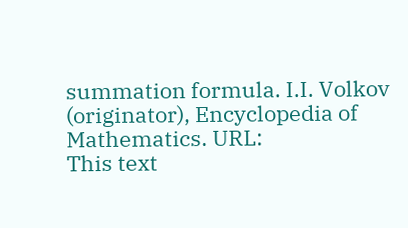summation formula. I.I. Volkov (originator), Encyclopedia of Mathematics. URL:
This text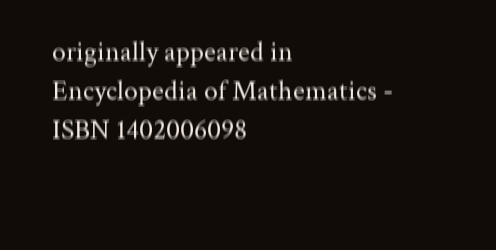originally appeared in Encyclopedia of Mathematics - ISBN 1402006098